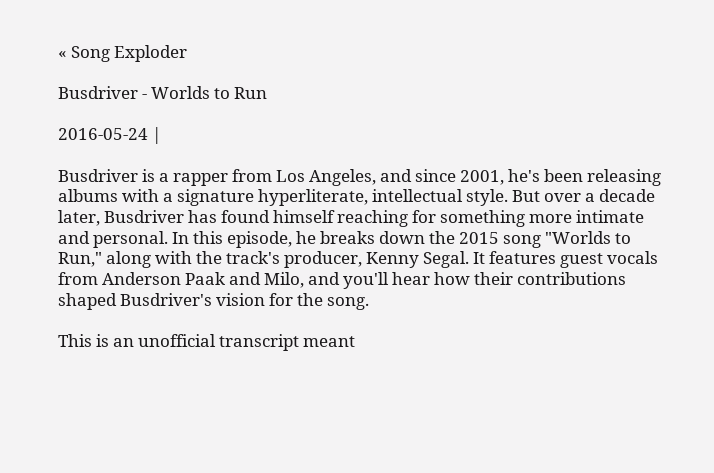« Song Exploder

Busdriver - Worlds to Run

2016-05-24 |

Busdriver is a rapper from Los Angeles, and since 2001, he's been releasing albums with a signature hyperliterate, intellectual style. But over a decade later, Busdriver has found himself reaching for something more intimate and personal. In this episode, he breaks down the 2015 song "Worlds to Run," along with the track's producer, Kenny Segal. It features guest vocals from Anderson Paak and Milo, and you'll hear how their contributions shaped Busdriver's vision for the song.

This is an unofficial transcript meant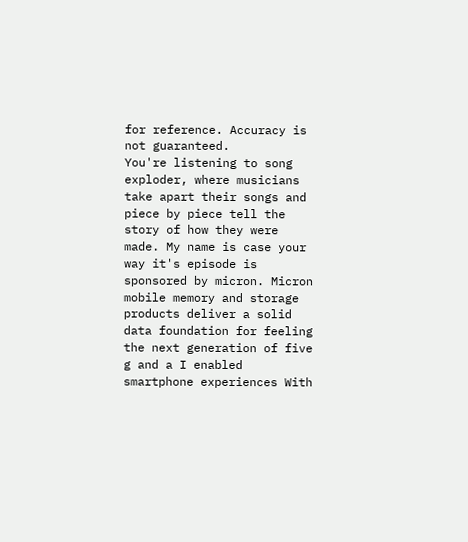for reference. Accuracy is not guaranteed.
You're listening to song exploder, where musicians take apart their songs and piece by piece tell the story of how they were made. My name is case your way it's episode is sponsored by micron. Micron mobile memory and storage products deliver a solid data foundation for feeling the next generation of five g and a I enabled smartphone experiences With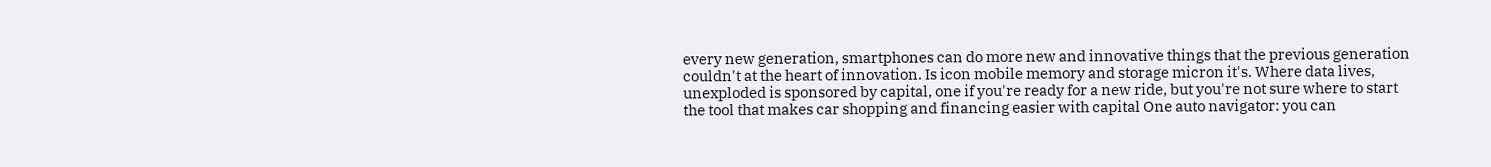every new generation, smartphones can do more new and innovative things that the previous generation couldn't at the heart of innovation. Is icon mobile memory and storage micron it's. Where data lives, unexploded is sponsored by capital, one if you're ready for a new ride, but you're not sure where to start the tool that makes car shopping and financing easier with capital One auto navigator: you can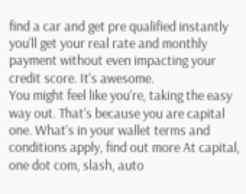find a car and get pre qualified instantly you'll get your real rate and monthly payment without even impacting your credit score. It's awesome.
You might feel like you're, taking the easy way out. That's because you are capital one. What's in your wallet terms and conditions apply, find out more At capital, one dot com, slash, auto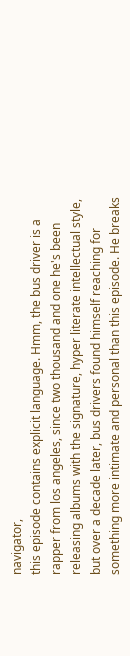navigator,
this episode contains explicit language. Hmm, the bus driver is a rapper from los angeles, since two thousand and one he's been releasing albums with the signature, hyper literate intellectual style, but over a decade later, bus drivers found himself reaching for something more intimate and personal than this episode. He breaks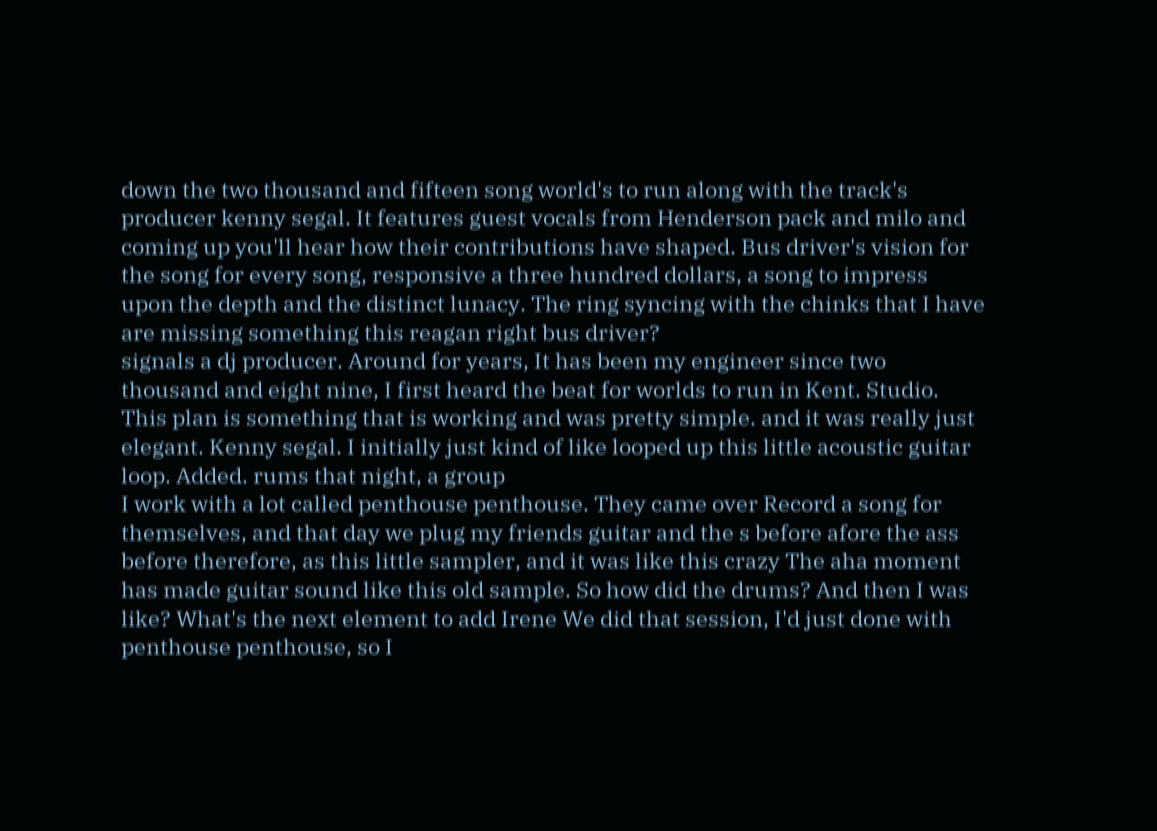down the two thousand and fifteen song world's to run along with the track's producer kenny segal. It features guest vocals from Henderson pack and milo and coming up you'll hear how their contributions have shaped. Bus driver's vision for the song for every song, responsive a three hundred dollars, a song to impress upon the depth and the distinct lunacy. The ring syncing with the chinks that I have are missing something this reagan right bus driver?
signals a dj producer. Around for years, It has been my engineer since two thousand and eight nine, I first heard the beat for worlds to run in Kent. Studio. This plan is something that is working and was pretty simple. and it was really just elegant. Kenny segal. I initially just kind of like looped up this little acoustic guitar loop. Added. rums that night, a group
I work with a lot called penthouse penthouse. They came over Record a song for themselves, and that day we plug my friends guitar and the s before afore the ass before therefore, as this little sampler, and it was like this crazy The aha moment has made guitar sound like this old sample. So how did the drums? And then I was like? What's the next element to add Irene We did that session, I'd just done with penthouse penthouse, so I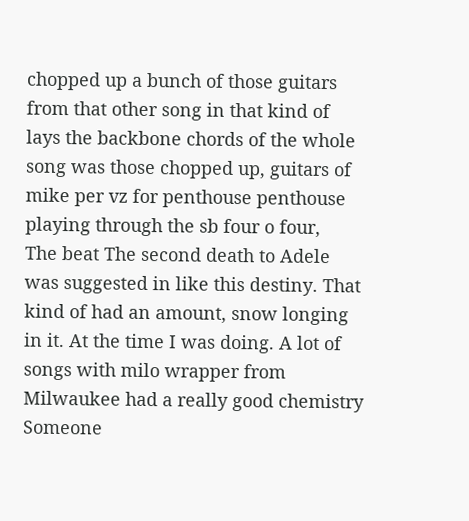chopped up a bunch of those guitars from that other song in that kind of lays the backbone chords of the whole song was those chopped up, guitars of mike per vz for penthouse penthouse playing through the sb four o four,
The beat The second death to Adele was suggested in like this destiny. That kind of had an amount, snow longing in it. At the time I was doing. A lot of songs with milo wrapper from Milwaukee had a really good chemistry Someone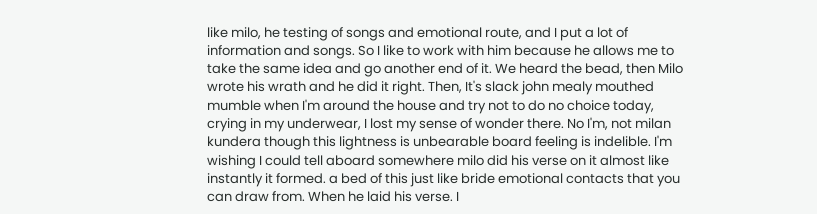like milo, he testing of songs and emotional route, and I put a lot of information and songs. So I like to work with him because he allows me to take the same idea and go another end of it. We heard the bead, then Milo wrote his wrath and he did it right. Then, It's slack john mealy mouthed mumble when I'm around the house and try not to do no choice today,
crying in my underwear, I lost my sense of wonder there. No I'm, not milan kundera though this lightness is unbearable board feeling is indelible. I'm wishing I could tell aboard somewhere milo did his verse on it almost like instantly it formed. a bed of this just like bride emotional contacts that you can draw from. When he laid his verse. I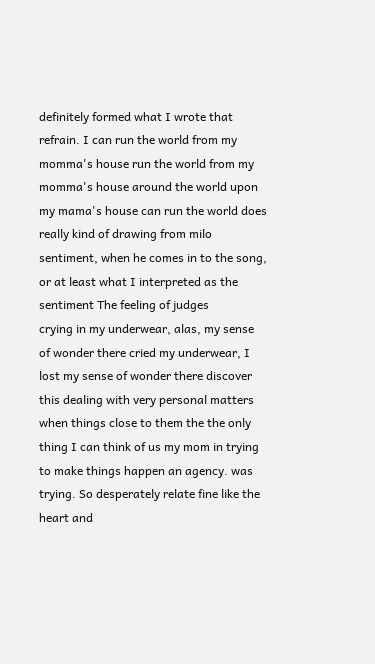definitely formed what I wrote that refrain. I can run the world from my momma's house run the world from my momma's house around the world upon my mama's house can run the world does really kind of drawing from milo sentiment, when he comes in to the song, or at least what I interpreted as the sentiment The feeling of judges
crying in my underwear, alas, my sense of wonder there cried my underwear, I lost my sense of wonder there discover this dealing with very personal matters when things close to them the the only thing I can think of us my mom in trying to make things happen an agency. was trying. So desperately relate fine like the heart and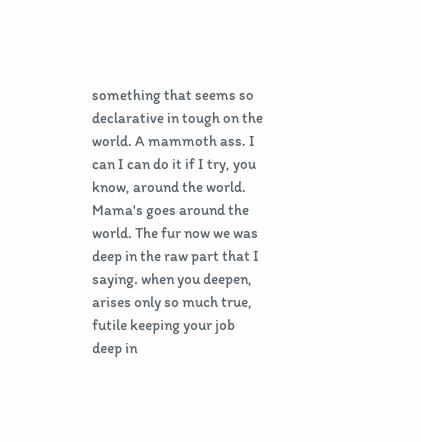something that seems so declarative in tough on the world. A mammoth ass. I can I can do it if I try, you know, around the world. Mama's goes around the world. The fur now we was deep in the raw part that I saying. when you deepen, arises only so much true, futile keeping your job deep in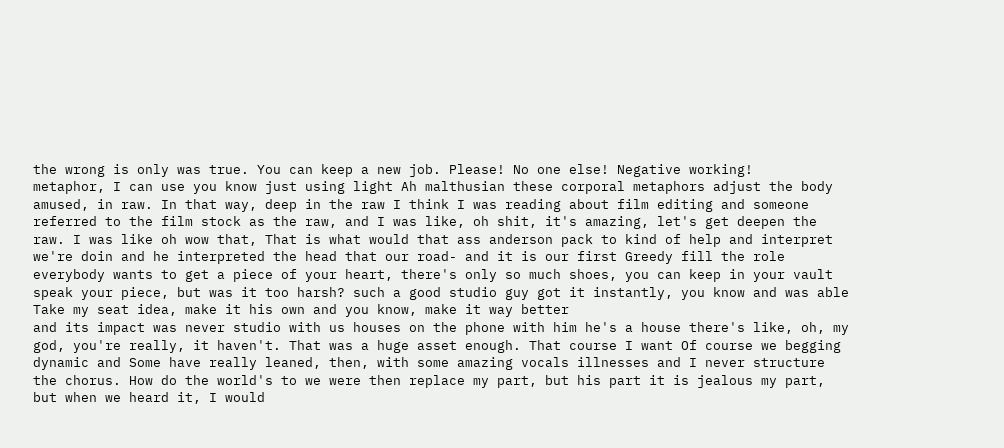the wrong is only was true. You can keep a new job. Please! No one else! Negative working!
metaphor, I can use you know just using light Ah malthusian these corporal metaphors adjust the body amused, in raw. In that way, deep in the raw I think I was reading about film editing and someone referred to the film stock as the raw, and I was like, oh shit, it's amazing, let's get deepen the raw. I was like oh wow that, That is what would that ass anderson pack to kind of help and interpret we're doin and he interpreted the head that our road- and it is our first Greedy fill the role everybody wants to get a piece of your heart, there's only so much shoes, you can keep in your vault speak your piece, but was it too harsh? such a good studio guy got it instantly, you know and was able Take my seat idea, make it his own and you know, make it way better
and its impact was never studio with us houses on the phone with him he's a house there's like, oh, my god, you're really, it haven't. That was a huge asset enough. That course I want Of course we begging dynamic and Some have really leaned, then, with some amazing vocals illnesses and I never structure the chorus. How do the world's to we were then replace my part, but his part it is jealous my part, but when we heard it, I would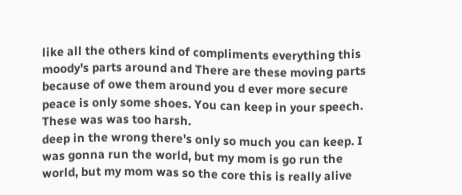like all the others kind of compliments everything this moody's parts around and There are these moving parts because of owe them around you d ever more secure peace is only some shoes. You can keep in your speech. These was was too harsh.
deep in the wrong there's only so much you can keep. I was gonna run the world, but my mom is go run the world, but my mom was so the core this is really alive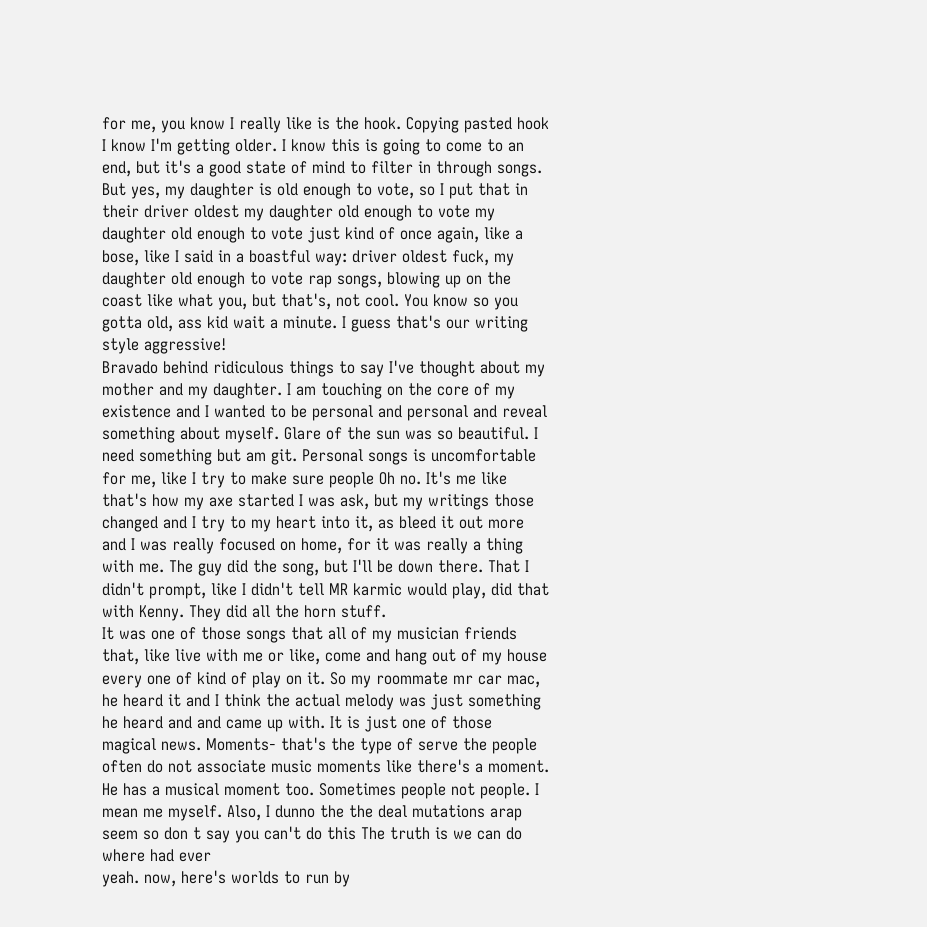for me, you know I really like is the hook. Copying pasted hook I know I'm getting older. I know this is going to come to an end, but it's a good state of mind to filter in through songs. But yes, my daughter is old enough to vote, so I put that in their driver oldest my daughter old enough to vote my daughter old enough to vote just kind of once again, like a bose, like I said in a boastful way: driver oldest fuck, my daughter old enough to vote rap songs, blowing up on the coast like what you, but that's, not cool. You know so you gotta old, ass kid wait a minute. I guess that's our writing style aggressive!
Bravado behind ridiculous things to say I've thought about my mother and my daughter. I am touching on the core of my existence and I wanted to be personal and personal and reveal something about myself. Glare of the sun was so beautiful. I need something but am git. Personal songs is uncomfortable for me, like I try to make sure people Oh no. It's me like that's how my axe started I was ask, but my writings those changed and I try to my heart into it, as bleed it out more and I was really focused on home, for it was really a thing with me. The guy did the song, but I'll be down there. That I didn't prompt, like I didn't tell MR karmic would play, did that with Kenny. They did all the horn stuff.
It was one of those songs that all of my musician friends that, like live with me or like, come and hang out of my house every one of kind of play on it. So my roommate mr car mac, he heard it and I think the actual melody was just something he heard and and came up with. It is just one of those magical news. Moments- that's the type of serve the people often do not associate music moments like there's a moment. He has a musical moment too. Sometimes people not people. I mean me myself. Also, I dunno the the deal mutations arap seem so don t say you can't do this The truth is we can do where had ever
yeah. now, here's worlds to run by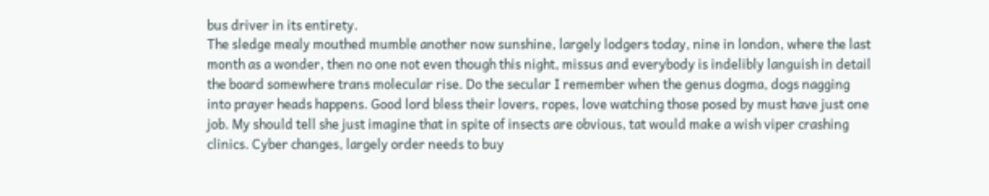bus driver in its entirety.
The sledge mealy mouthed mumble another now sunshine, largely lodgers today, nine in london, where the last month as a wonder, then no one not even though this night, missus and everybody is indelibly languish in detail the board somewhere trans molecular rise. Do the secular I remember when the genus dogma, dogs nagging into prayer heads happens. Good lord bless their lovers, ropes, love watching those posed by must have just one job. My should tell she just imagine that in spite of insects are obvious, tat would make a wish viper crashing clinics. Cyber changes, largely order needs to buy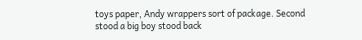toys paper, Andy wrappers sort of package. Second stood a big boy stood back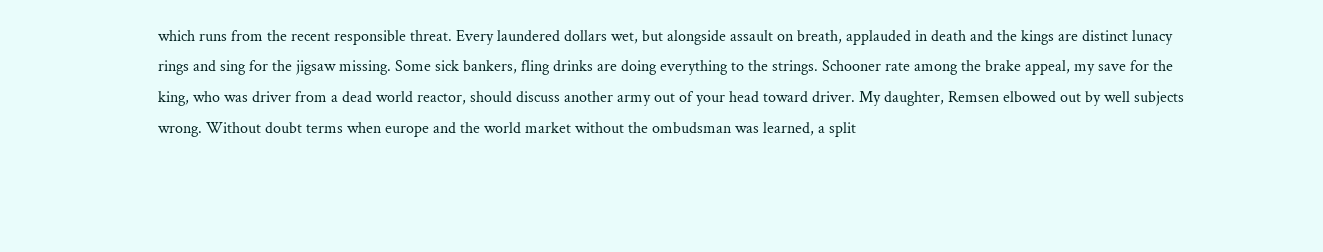which runs from the recent responsible threat. Every laundered dollars wet, but alongside assault on breath, applauded in death and the kings are distinct lunacy rings and sing for the jigsaw missing. Some sick bankers, fling drinks are doing everything to the strings. Schooner rate among the brake appeal, my save for the king, who was driver from a dead world reactor, should discuss another army out of your head toward driver. My daughter, Remsen elbowed out by well subjects wrong. Without doubt terms when europe and the world market without the ombudsman was learned, a split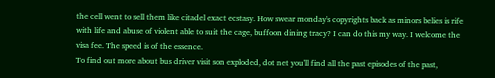the cell went to sell them like citadel exact ecstasy. How swear monday's copyrights back as minors belies is rife with life and abuse of violent able to suit the cage, buffoon dining tracy? I can do this my way. I welcome the visa fee. The speed is of the essence.
To find out more about bus driver visit son exploded, dot net you'll find all the past episodes of the past,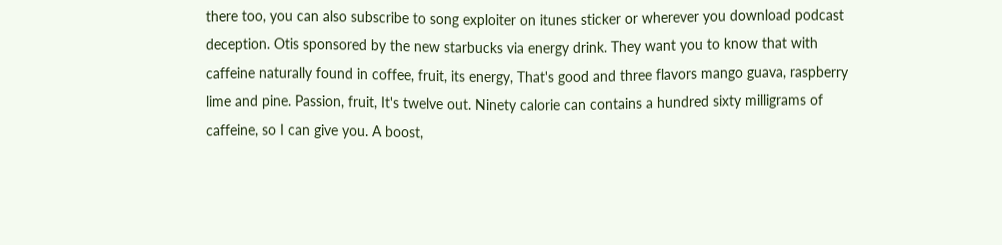there too, you can also subscribe to song exploiter on itunes sticker or wherever you download podcast deception. Otis sponsored by the new starbucks via energy drink. They want you to know that with caffeine naturally found in coffee, fruit, its energy, That's good and three flavors mango guava, raspberry lime and pine. Passion, fruit, It's twelve out. Ninety calorie can contains a hundred sixty milligrams of caffeine, so I can give you. A boost,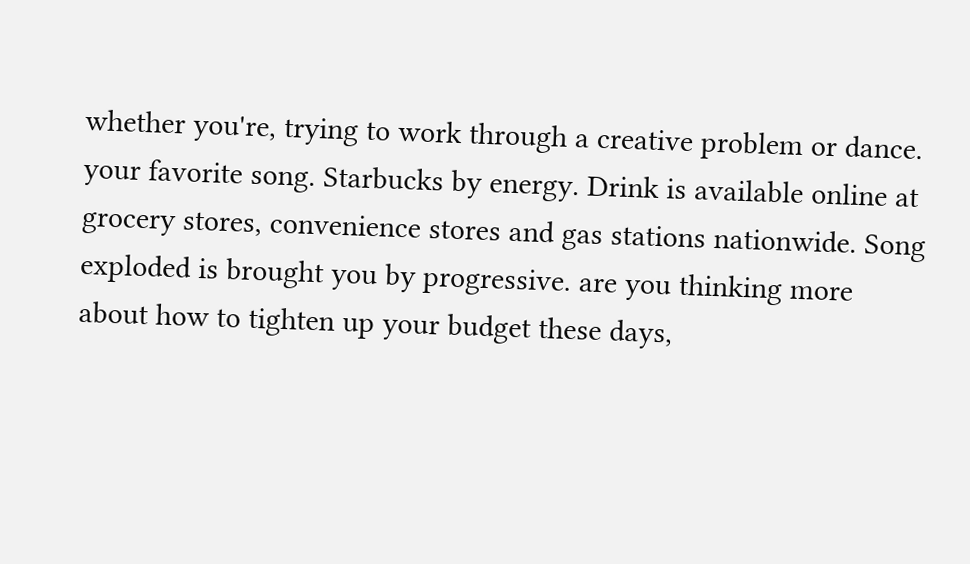whether you're, trying to work through a creative problem or dance. your favorite song. Starbucks by energy. Drink is available online at grocery stores, convenience stores and gas stations nationwide. Song exploded is brought you by progressive. are you thinking more about how to tighten up your budget these days,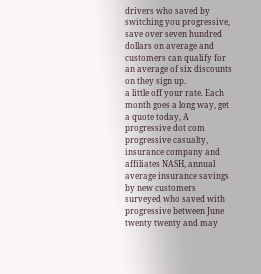drivers who saved by switching you progressive, save over seven hundred dollars on average and customers can qualify for an average of six discounts on they sign up.
a little off your rate. Each month goes a long way, get a quote today, A progressive dot com progressive casualty, insurance company and affiliates NASH, annual average insurance savings by new customers surveyed who saved with progressive between June twenty twenty and may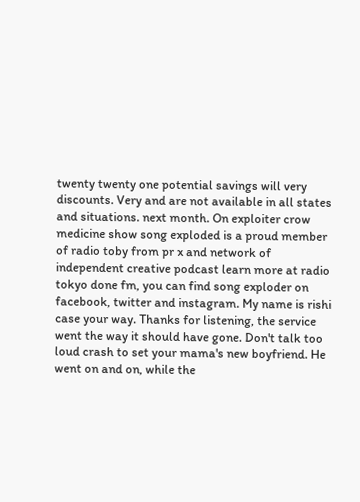twenty twenty one potential savings will very discounts. Very and are not available in all states and situations. next month. On exploiter crow medicine show song exploded is a proud member of radio toby from pr x and network of independent creative podcast learn more at radio tokyo done fm, you can find song exploder on facebook, twitter and instagram. My name is rishi case your way. Thanks for listening, the service went the way it should have gone. Don't talk too loud crash to set your mama's new boyfriend. He went on and on, while the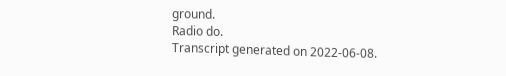ground.
Radio do.
Transcript generated on 2022-06-08.